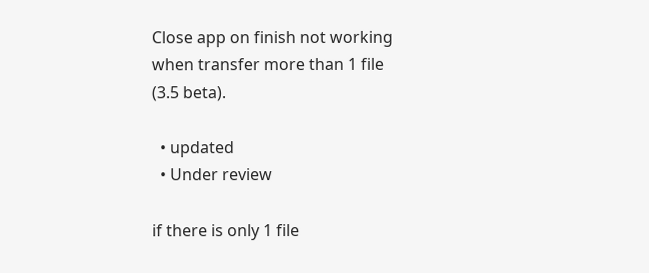Close app on finish not working when transfer more than 1 file (3.5 beta).

  • updated
  • Under review

if there is only 1 file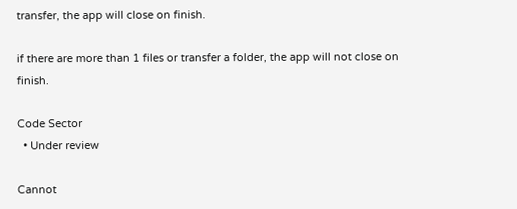transfer, the app will close on finish.

if there are more than 1 files or transfer a folder, the app will not close on finish.

Code Sector
  • Under review

Cannot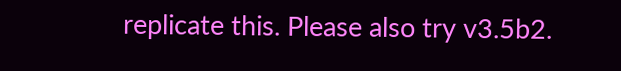replicate this. Please also try v3.5b2.